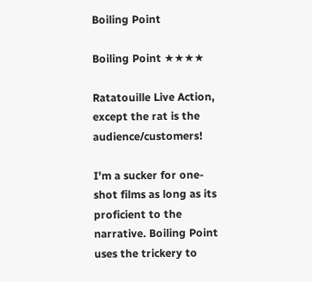Boiling Point

Boiling Point ★★★★

Ratatouille Live Action, except the rat is the audience/customers!

I'm a sucker for one-shot films as long as its proficient to the narrative. Boiling Point uses the trickery to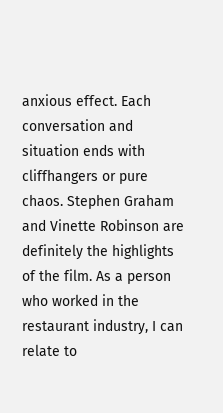anxious effect. Each conversation and situation ends with cliffhangers or pure chaos. Stephen Graham and Vinette Robinson are definitely the highlights of the film. As a person who worked in the restaurant industry, I can relate to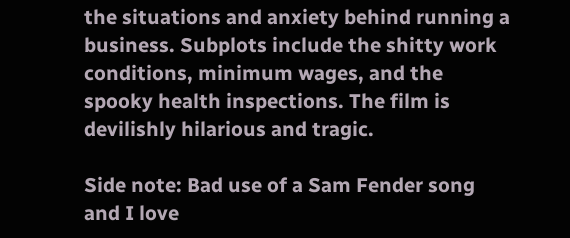the situations and anxiety behind running a business. Subplots include the shitty work conditions, minimum wages, and the spooky health inspections. The film is devilishly hilarious and tragic.

Side note: Bad use of a Sam Fender song and I love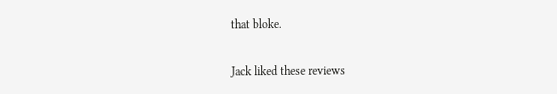that bloke.

Jack liked these reviews